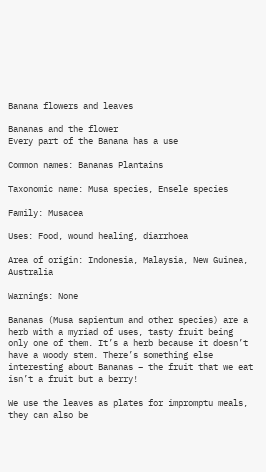Banana flowers and leaves

Bananas and the flower
Every part of the Banana has a use

Common names: Bananas Plantains

Taxonomic name: Musa species, Ensele species

Family: Musacea

Uses: Food, wound healing, diarrhoea

Area of origin: Indonesia, Malaysia, New Guinea, Australia

Warnings: None

Bananas (Musa sapientum and other species) are a herb with a myriad of uses, tasty fruit being only one of them. It’s a herb because it doesn’t have a woody stem. There’s something else interesting about Bananas – the fruit that we eat isn’t a fruit but a berry!

We use the leaves as plates for impromptu meals, they can also be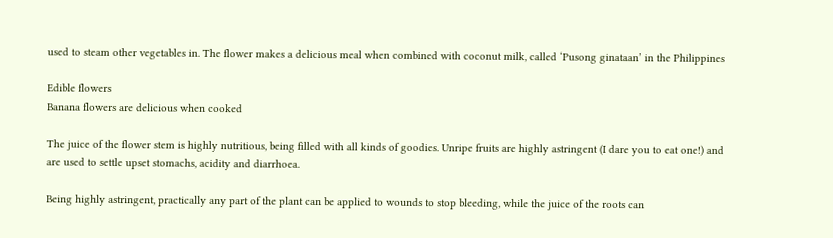used to steam other vegetables in. The flower makes a delicious meal when combined with coconut milk, called ‘Pusong ginataan’ in the Philippines

Edible flowers
Banana flowers are delicious when cooked

The juice of the flower stem is highly nutritious, being filled with all kinds of goodies. Unripe fruits are highly astringent (I dare you to eat one!) and are used to settle upset stomachs, acidity and diarrhoea.

Being highly astringent, practically any part of the plant can be applied to wounds to stop bleeding, while the juice of the roots can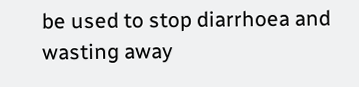be used to stop diarrhoea and wasting away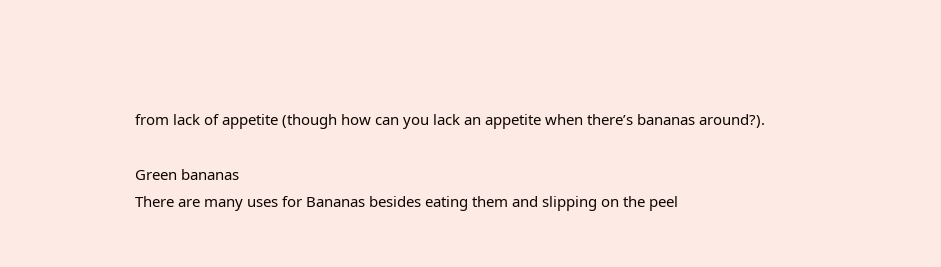from lack of appetite (though how can you lack an appetite when there’s bananas around?).

Green bananas
There are many uses for Bananas besides eating them and slipping on the peel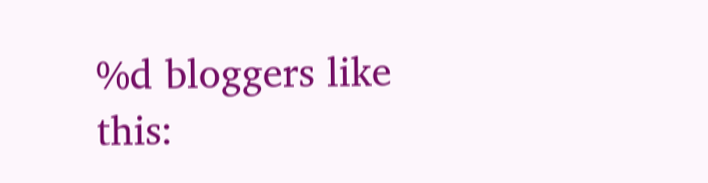%d bloggers like this: